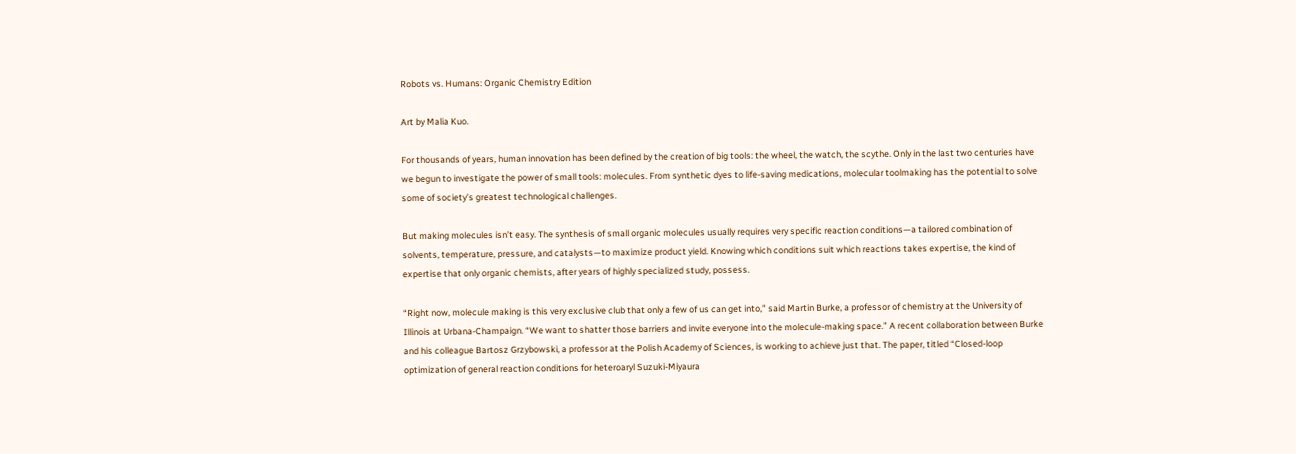Robots vs. Humans: Organic Chemistry Edition

Art by Malia Kuo.

For thousands of years, human innovation has been defined by the creation of big tools: the wheel, the watch, the scythe. Only in the last two centuries have we begun to investigate the power of small tools: molecules. From synthetic dyes to life-saving medications, molecular toolmaking has the potential to solve some of society’s greatest technological challenges.

But making molecules isn’t easy. The synthesis of small organic molecules usually requires very specific reaction conditions—a tailored combination of solvents, temperature, pressure, and catalysts—to maximize product yield. Knowing which conditions suit which reactions takes expertise, the kind of expertise that only organic chemists, after years of highly specialized study, possess.

“Right now, molecule making is this very exclusive club that only a few of us can get into,” said Martin Burke, a professor of chemistry at the University of Illinois at Urbana-Champaign. “We want to shatter those barriers and invite everyone into the molecule-making space.” A recent collaboration between Burke and his colleague Bartosz Grzybowski, a professor at the Polish Academy of Sciences, is working to achieve just that. The paper, titled “Closed-loop optimization of general reaction conditions for heteroaryl Suzuki-Miyaura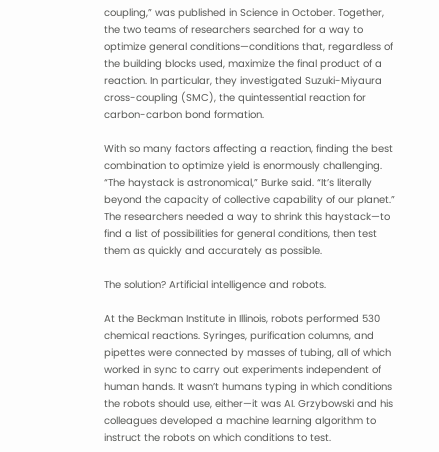coupling,” was published in Science in October. Together, the two teams of researchers searched for a way to optimize general conditions—conditions that, regardless of the building blocks used, maximize the final product of a reaction. In particular, they investigated Suzuki-Miyaura cross-coupling (SMC), the quintessential reaction for carbon-carbon bond formation.

With so many factors affecting a reaction, finding the best combination to optimize yield is enormously challenging. “The haystack is astronomical,” Burke said. “It’s literally beyond the capacity of collective capability of our planet.” The researchers needed a way to shrink this haystack—to find a list of possibilities for general conditions, then test them as quickly and accurately as possible.

The solution? Artificial intelligence and robots.

At the Beckman Institute in Illinois, robots performed 530 chemical reactions. Syringes, purification columns, and pipettes were connected by masses of tubing, all of which worked in sync to carry out experiments independent of human hands. It wasn’t humans typing in which conditions the robots should use, either—it was AI. Grzybowski and his colleagues developed a machine learning algorithm to instruct the robots on which conditions to test.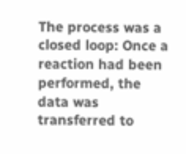The process was a closed loop: Once a reaction had been performed, the data was transferred to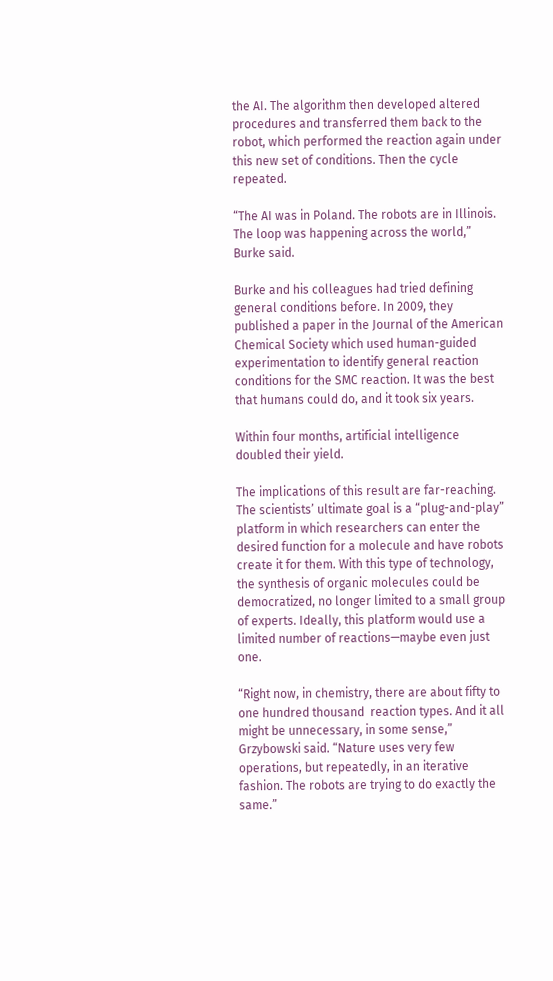the AI. The algorithm then developed altered procedures and transferred them back to the robot, which performed the reaction again under this new set of conditions. Then the cycle repeated.

“The AI was in Poland. The robots are in Illinois. The loop was happening across the world,” Burke said.

Burke and his colleagues had tried defining general conditions before. In 2009, they published a paper in the Journal of the American Chemical Society which used human-guided experimentation to identify general reaction conditions for the SMC reaction. It was the best that humans could do, and it took six years.

Within four months, artificial intelligence doubled their yield.

The implications of this result are far-reaching. The scientists’ ultimate goal is a “plug-and-play” platform in which researchers can enter the desired function for a molecule and have robots create it for them. With this type of technology, the synthesis of organic molecules could be democratized, no longer limited to a small group of experts. Ideally, this platform would use a limited number of reactions—maybe even just one.

“Right now, in chemistry, there are about fifty to one hundred thousand  reaction types. And it all might be unnecessary, in some sense,” Grzybowski said. “Nature uses very few operations, but repeatedly, in an iterative fashion. The robots are trying to do exactly the same.”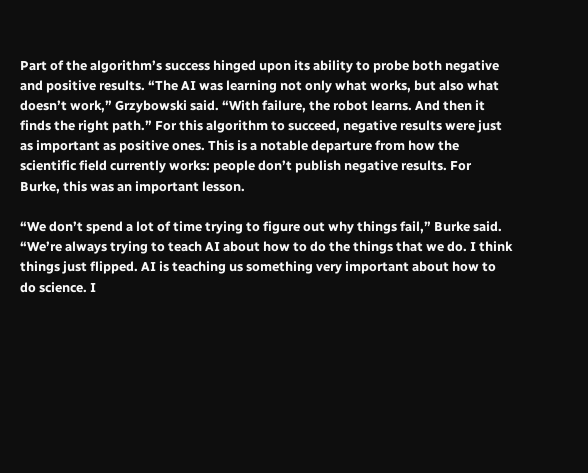Part of the algorithm’s success hinged upon its ability to probe both negative and positive results. “The AI was learning not only what works, but also what doesn’t work,” Grzybowski said. “With failure, the robot learns. And then it finds the right path.” For this algorithm to succeed, negative results were just as important as positive ones. This is a notable departure from how the scientific field currently works: people don’t publish negative results. For Burke, this was an important lesson.

“We don’t spend a lot of time trying to figure out why things fail,” Burke said. “We’re always trying to teach AI about how to do the things that we do. I think things just flipped. AI is teaching us something very important about how to do science. I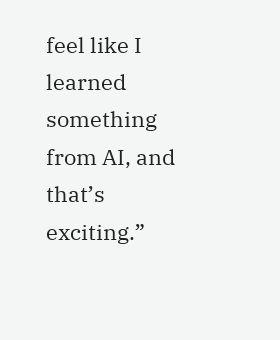feel like I learned something from AI, and that’s exciting.”